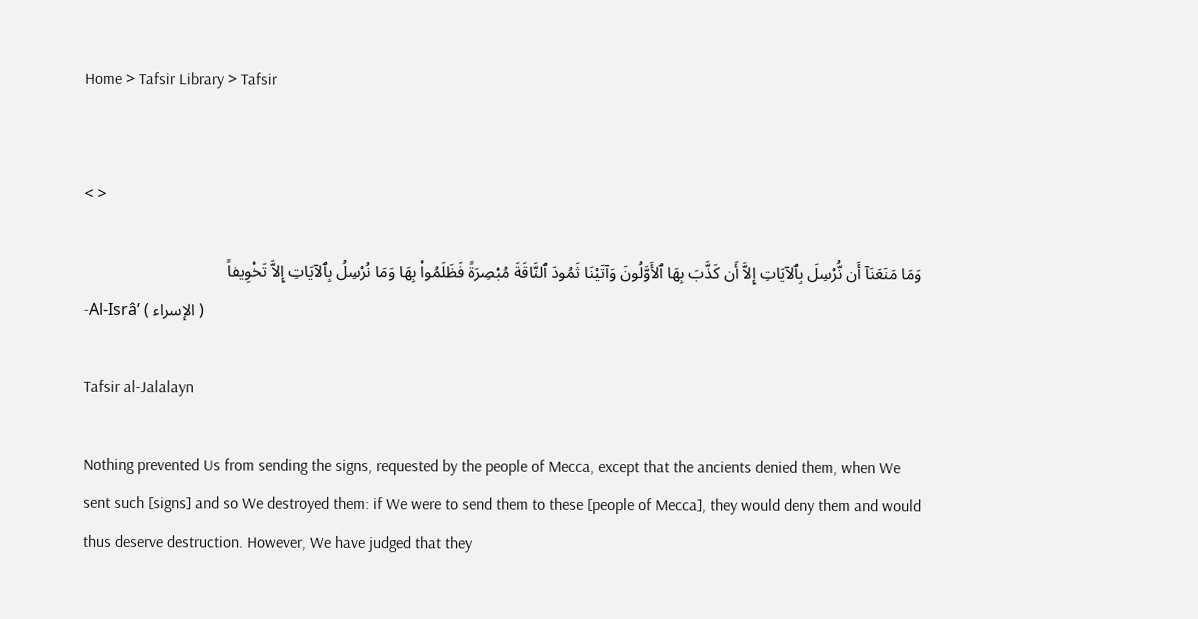Home > Tafsir Library > Tafsir


< >

وَمَا مَنَعَنَآ أَن نُّرْسِلَ بِٱلآيَاتِ إِلاَّ أَن كَذَّبَ بِهَا ٱلأَوَّلُونَ وَآتَيْنَا ثَمُودَ ٱلنَّاقَةَ مُبْصِرَةً فَظَلَمُواْ بِهَا وَمَا نُرْسِلُ بِٱلآيَاتِ إِلاَّ تَخْوِيفاً
-Al-Isrâ’ ( الإسراء )

Tafsir al-Jalalayn

Nothing prevented Us from sending the signs, requested by the people of Mecca, except that the ancients denied them, when We sent such [signs] and so We destroyed them: if We were to send them to these [people of Mecca], they would deny them and would thus deserve destruction. However, We have judged that they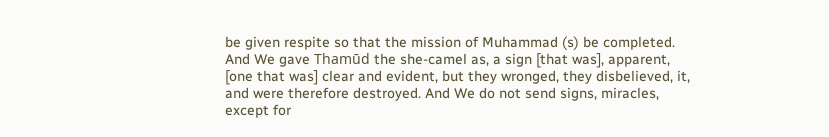be given respite so that the mission of Muhammad (s) be completed. And We gave Thamūd the she-camel as, a sign [that was], apparent, [one that was] clear and evident, but they wronged, they disbelieved, it, and were therefore destroyed. And We do not send signs, miracles, except for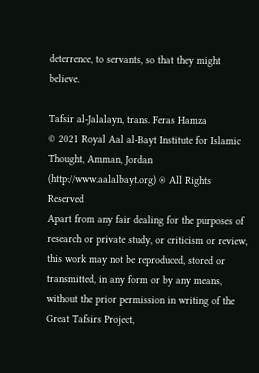deterrence, to servants, so that they might believe.

Tafsir al-Jalalayn, trans. Feras Hamza
© 2021 Royal Aal al-Bayt Institute for Islamic Thought, Amman, Jordan (http://www.aalalbayt.org) ® All Rights Reserved
Apart from any fair dealing for the purposes of research or private study, or criticism or review, this work may not be reproduced, stored or transmitted, in any form or by any means, without the prior permission in writing of the Great Tafsirs Project,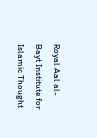Royal Aal al-Bayt Institute for Islamic Thought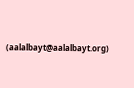(aalalbayt@aalalbayt.org)